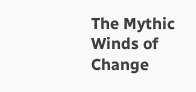The Mythic Winds of Change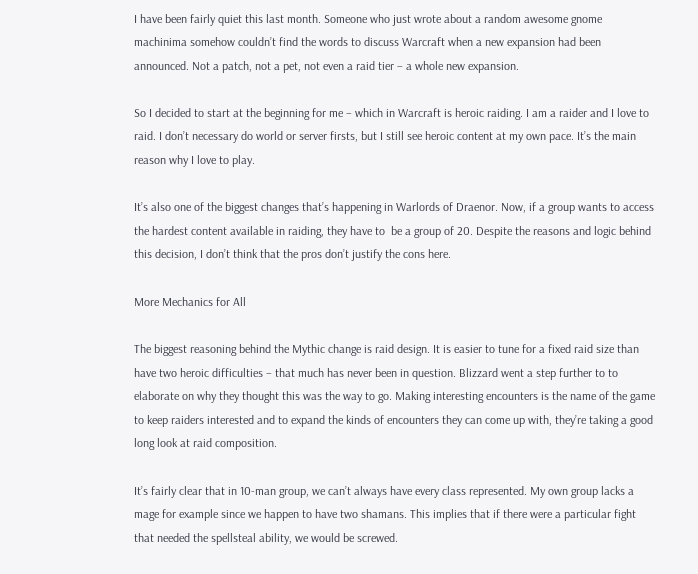I have been fairly quiet this last month. Someone who just wrote about a random awesome gnome machinima somehow couldn’t find the words to discuss Warcraft when a new expansion had been announced. Not a patch, not a pet, not even a raid tier – a whole new expansion.

So I decided to start at the beginning for me – which in Warcraft is heroic raiding. I am a raider and I love to raid. I don’t necessary do world or server firsts, but I still see heroic content at my own pace. It’s the main reason why I love to play.

It’s also one of the biggest changes that’s happening in Warlords of Draenor. Now, if a group wants to access the hardest content available in raiding, they have to  be a group of 20. Despite the reasons and logic behind this decision, I don’t think that the pros don’t justify the cons here.

More Mechanics for All

The biggest reasoning behind the Mythic change is raid design. It is easier to tune for a fixed raid size than have two heroic difficulties – that much has never been in question. Blizzard went a step further to to elaborate on why they thought this was the way to go. Making interesting encounters is the name of the game to keep raiders interested and to expand the kinds of encounters they can come up with, they’re taking a good long look at raid composition.

It’s fairly clear that in 10-man group, we can’t always have every class represented. My own group lacks a mage for example since we happen to have two shamans. This implies that if there were a particular fight that needed the spellsteal ability, we would be screwed.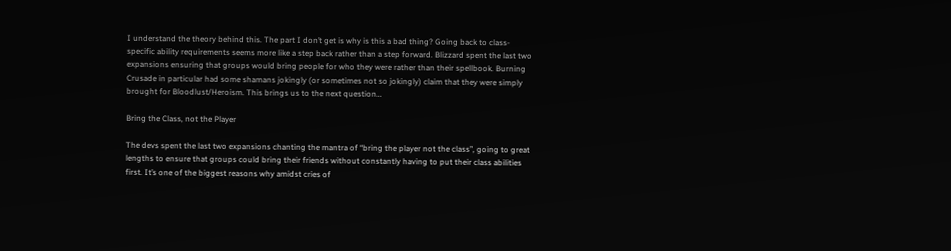I understand the theory behind this. The part I don’t get is why is this a bad thing? Going back to class-specific ability requirements seems more like a step back rather than a step forward. Blizzard spent the last two expansions ensuring that groups would bring people for who they were rather than their spellbook. Burning Crusade in particular had some shamans jokingly (or sometimes not so jokingly) claim that they were simply brought for Bloodlust/Heroism. This brings us to the next question…

Bring the Class, not the Player

The devs spent the last two expansions chanting the mantra of “bring the player not the class”, going to great lengths to ensure that groups could bring their friends without constantly having to put their class abilities first. It’s one of the biggest reasons why amidst cries of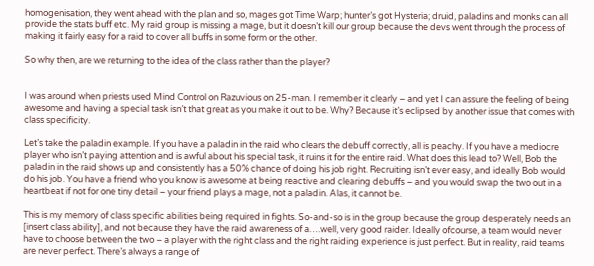homogenisation, they went ahead with the plan and so, mages got Time Warp; hunter’s got Hysteria; druid, paladins and monks can all provide the stats buff etc. My raid group is missing a mage, but it doesn’t kill our group because the devs went through the process of making it fairly easy for a raid to cover all buffs in some form or the other.

So why then, are we returning to the idea of the class rather than the player?


I was around when priests used Mind Control on Razuvious on 25-man. I remember it clearly – and yet I can assure the feeling of being awesome and having a special task isn’t that great as you make it out to be. Why? Because it’s eclipsed by another issue that comes with class specificity.

Let’s take the paladin example. If you have a paladin in the raid who clears the debuff correctly, all is peachy. If you have a mediocre player who isn’t paying attention and is awful about his special task, it ruins it for the entire raid. What does this lead to? Well, Bob the paladin in the raid shows up and consistently has a 50% chance of doing his job right. Recruiting isn’t ever easy, and ideally Bob would do his job. You have a friend who you know is awesome at being reactive and clearing debuffs – and you would swap the two out in a heartbeat if not for one tiny detail – your friend plays a mage, not a paladin. Alas, it cannot be.

This is my memory of class specific abilities being required in fights. So-and-so is in the group because the group desperately needs an [insert class ability], and not because they have the raid awareness of a….well, very good raider. Ideally ofcourse, a team would never have to choose between the two – a player with the right class and the right raiding experience is just perfect. But in reality, raid teams are never perfect. There’s always a range of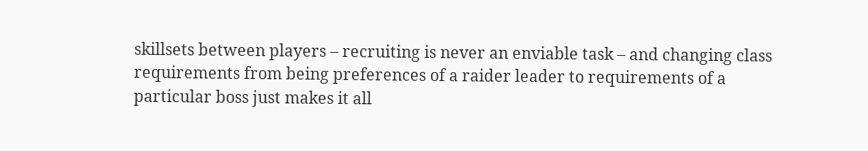skillsets between players – recruiting is never an enviable task – and changing class requirements from being preferences of a raider leader to requirements of a particular boss just makes it all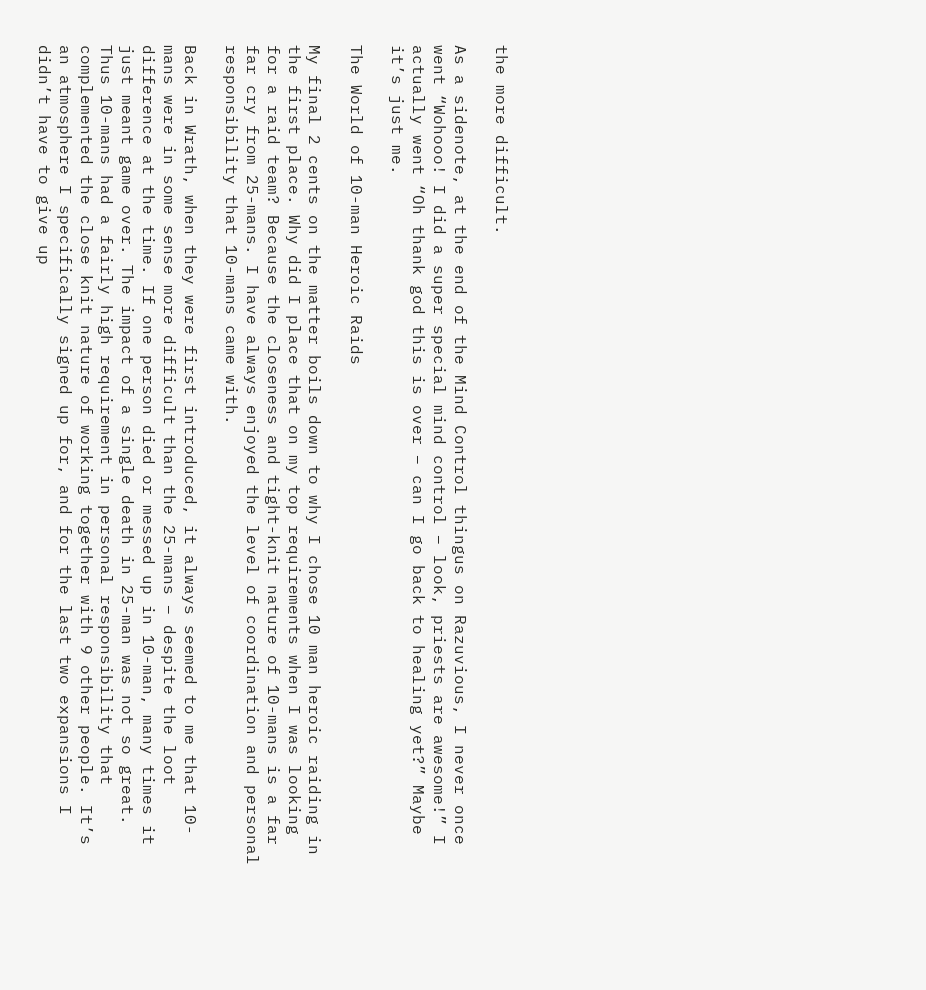the more difficult.

As a sidenote, at the end of the Mind Control thingus on Razuvious, I never once went “Wohooo! I did a super special mind control – look, priests are awesome!” I actually went “Oh thank god this is over – can I go back to healing yet?” Maybe it’s just me.

The World of 10-man Heroic Raids

My final 2 cents on the matter boils down to why I chose 10 man heroic raiding in the first place. Why did I place that on my top requirements when I was looking for a raid team? Because the closeness and tight-knit nature of 10-mans is a far far cry from 25-mans. I have always enjoyed the level of coordination and personal responsibility that 10-mans came with.

Back in Wrath, when they were first introduced, it always seemed to me that 10-mans were in some sense more difficult than the 25-mans – despite the loot difference at the time. If one person died or messed up in 10-man, many times it just meant game over. The impact of a single death in 25-man was not so great. Thus 10-mans had a fairly high requirement in personal responsibility that complemented the close knit nature of working together with 9 other people. It’s an atmosphere I specifically signed up for, and for the last two expansions I didn’t have to give up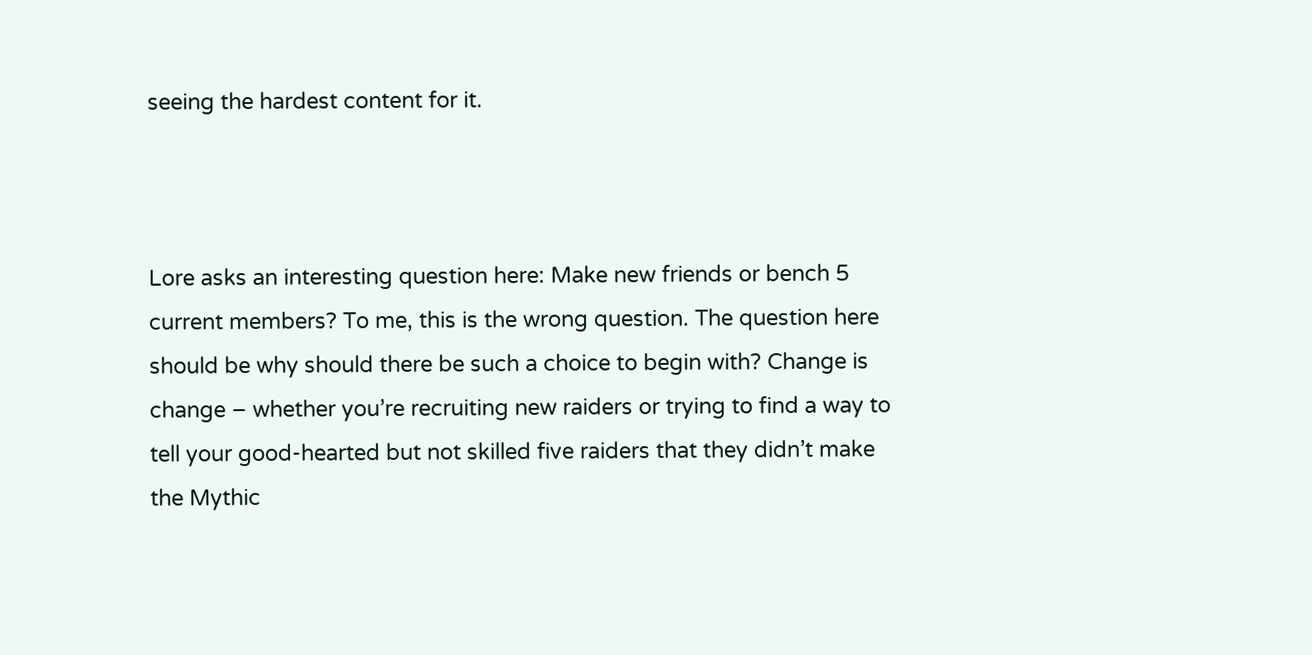seeing the hardest content for it.



Lore asks an interesting question here: Make new friends or bench 5 current members? To me, this is the wrong question. The question here should be why should there be such a choice to begin with? Change is change – whether you’re recruiting new raiders or trying to find a way to tell your good-hearted but not skilled five raiders that they didn’t make the Mythic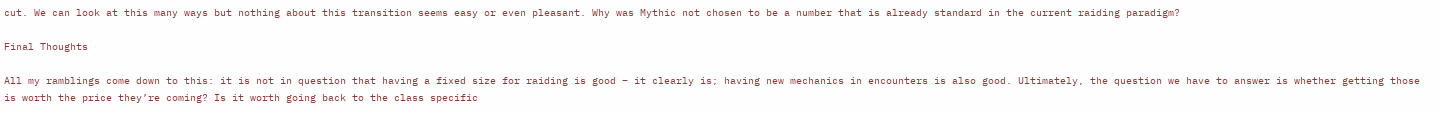cut. We can look at this many ways but nothing about this transition seems easy or even pleasant. Why was Mythic not chosen to be a number that is already standard in the current raiding paradigm?

Final Thoughts

All my ramblings come down to this: it is not in question that having a fixed size for raiding is good – it clearly is; having new mechanics in encounters is also good. Ultimately, the question we have to answer is whether getting those is worth the price they’re coming? Is it worth going back to the class specific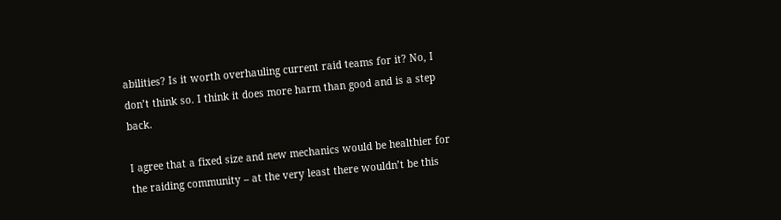abilities? Is it worth overhauling current raid teams for it? No, I don’t think so. I think it does more harm than good and is a step back.

I agree that a fixed size and new mechanics would be healthier for the raiding community – at the very least there wouldn’t be this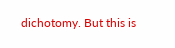dichotomy. But this is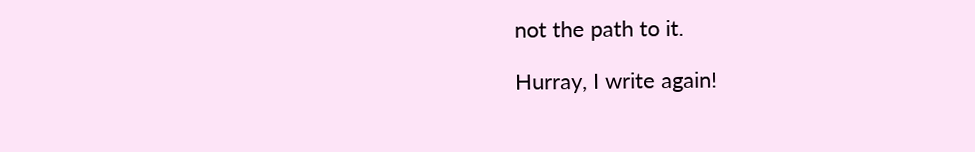not the path to it.

Hurray, I write again!